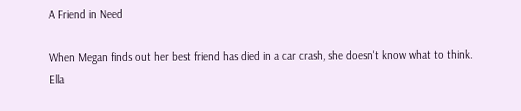A Friend in Need

When Megan finds out her best friend has died in a car crash, she doesn't know what to think. Ella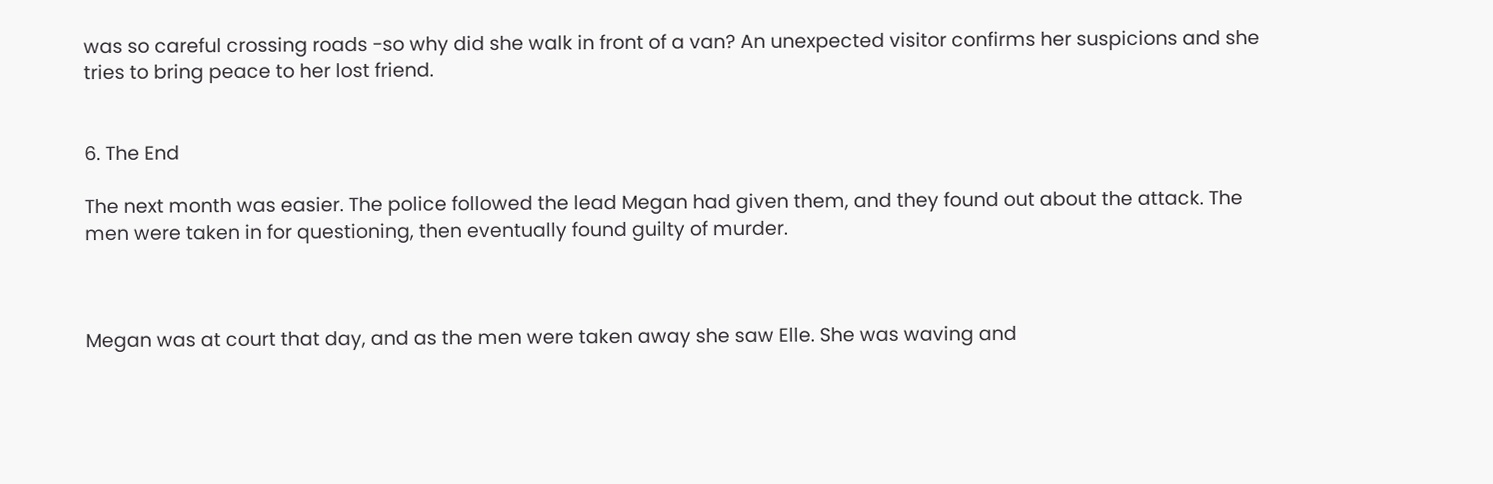was so careful crossing roads -so why did she walk in front of a van? An unexpected visitor confirms her suspicions and she tries to bring peace to her lost friend.


6. The End

The next month was easier. The police followed the lead Megan had given them, and they found out about the attack. The men were taken in for questioning, then eventually found guilty of murder.



Megan was at court that day, and as the men were taken away she saw Elle. She was waving and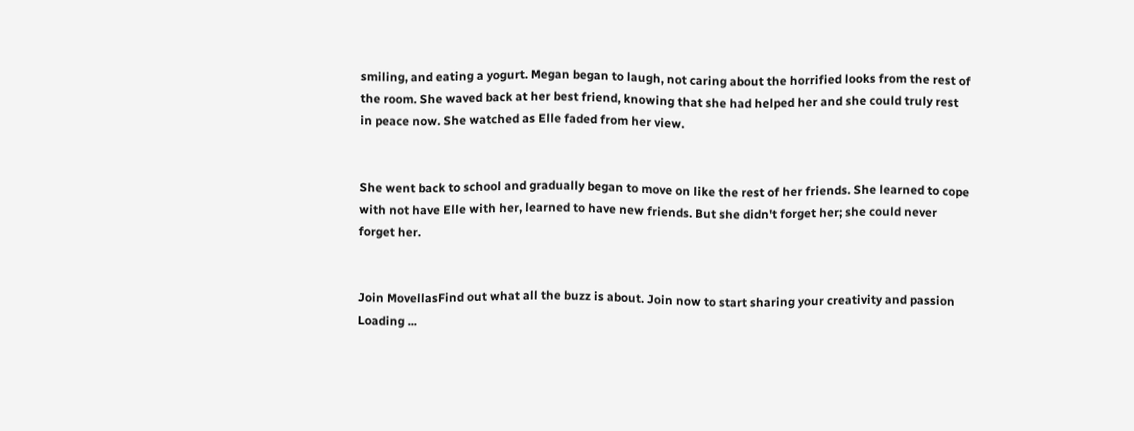smiling, and eating a yogurt. Megan began to laugh, not caring about the horrified looks from the rest of the room. She waved back at her best friend, knowing that she had helped her and she could truly rest in peace now. She watched as Elle faded from her view.


She went back to school and gradually began to move on like the rest of her friends. She learned to cope with not have Elle with her, learned to have new friends. But she didn't forget her; she could never forget her.


Join MovellasFind out what all the buzz is about. Join now to start sharing your creativity and passion
Loading ...